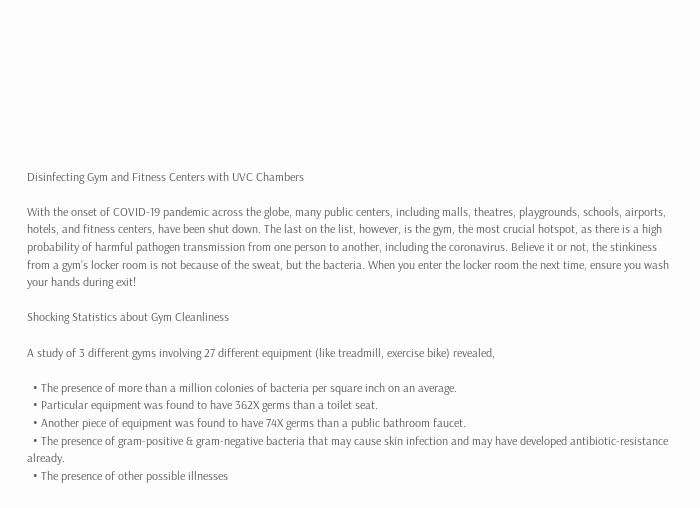Disinfecting Gym and Fitness Centers with UVC Chambers

With the onset of COVID-19 pandemic across the globe, many public centers, including malls, theatres, playgrounds, schools, airports, hotels, and fitness centers, have been shut down. The last on the list, however, is the gym, the most crucial hotspot, as there is a high probability of harmful pathogen transmission from one person to another, including the coronavirus. Believe it or not, the stinkiness from a gym’s locker room is not because of the sweat, but the bacteria. When you enter the locker room the next time, ensure you wash your hands during exit!

Shocking Statistics about Gym Cleanliness

A study of 3 different gyms involving 27 different equipment (like treadmill, exercise bike) revealed,

  • The presence of more than a million colonies of bacteria per square inch on an average.
  • Particular equipment was found to have 362X germs than a toilet seat.
  • Another piece of equipment was found to have 74X germs than a public bathroom faucet.
  • The presence of gram-positive & gram-negative bacteria that may cause skin infection and may have developed antibiotic-resistance already.
  • The presence of other possible illnesses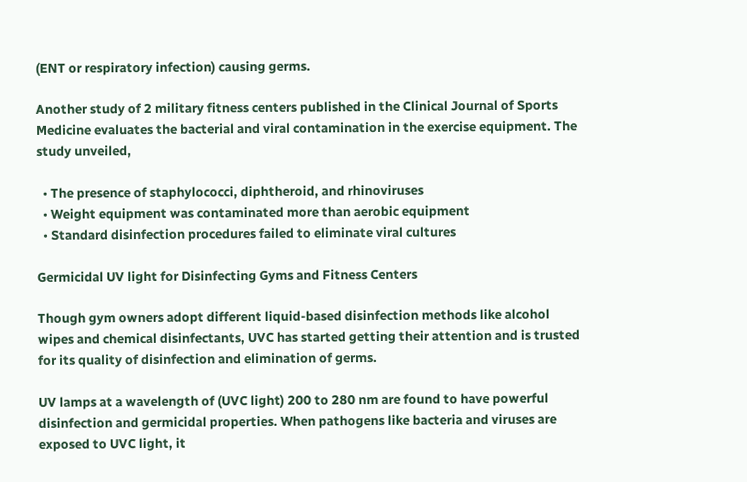(ENT or respiratory infection) causing germs.

Another study of 2 military fitness centers published in the Clinical Journal of Sports Medicine evaluates the bacterial and viral contamination in the exercise equipment. The study unveiled,

  • The presence of staphylococci, diphtheroid, and rhinoviruses
  • Weight equipment was contaminated more than aerobic equipment
  • Standard disinfection procedures failed to eliminate viral cultures

Germicidal UV light for Disinfecting Gyms and Fitness Centers

Though gym owners adopt different liquid-based disinfection methods like alcohol wipes and chemical disinfectants, UVC has started getting their attention and is trusted for its quality of disinfection and elimination of germs.

UV lamps at a wavelength of (UVC light) 200 to 280 nm are found to have powerful disinfection and germicidal properties. When pathogens like bacteria and viruses are exposed to UVC light, it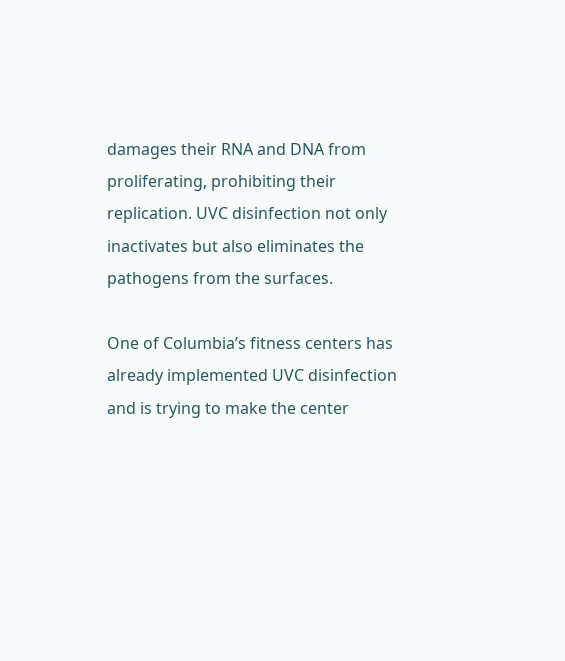damages their RNA and DNA from proliferating, prohibiting their replication. UVC disinfection not only inactivates but also eliminates the pathogens from the surfaces.

One of Columbia’s fitness centers has already implemented UVC disinfection and is trying to make the center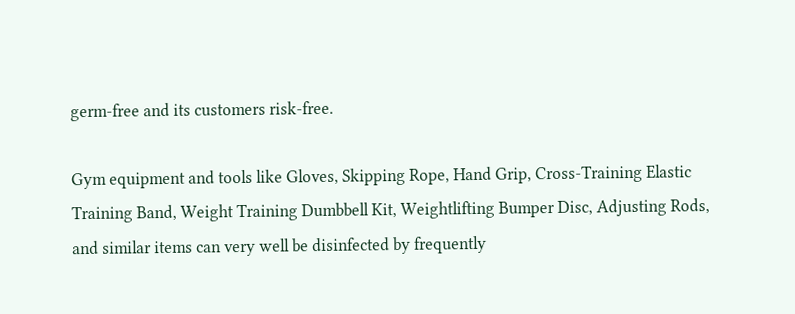germ-free and its customers risk-free.

Gym equipment and tools like Gloves, Skipping Rope, Hand Grip, Cross-Training Elastic Training Band, Weight Training Dumbbell Kit, Weightlifting Bumper Disc, Adjusting Rods, and similar items can very well be disinfected by frequently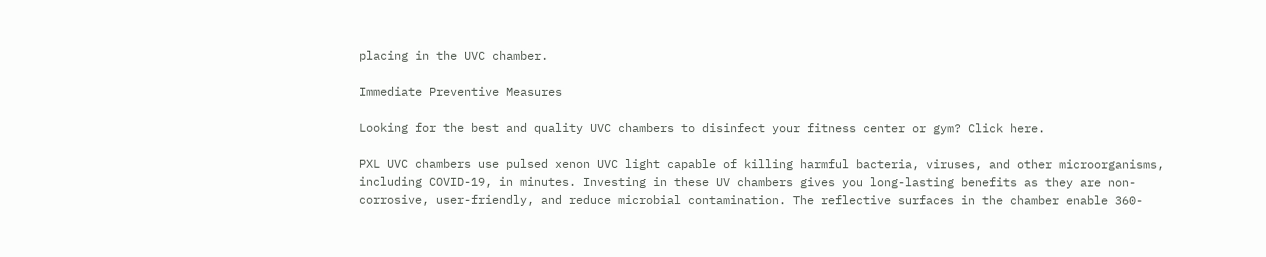placing in the UVC chamber.

Immediate Preventive Measures

Looking for the best and quality UVC chambers to disinfect your fitness center or gym? Click here.

PXL UVC chambers use pulsed xenon UVC light capable of killing harmful bacteria, viruses, and other microorganisms, including COVID-19, in minutes. Investing in these UV chambers gives you long-lasting benefits as they are non-corrosive, user-friendly, and reduce microbial contamination. The reflective surfaces in the chamber enable 360-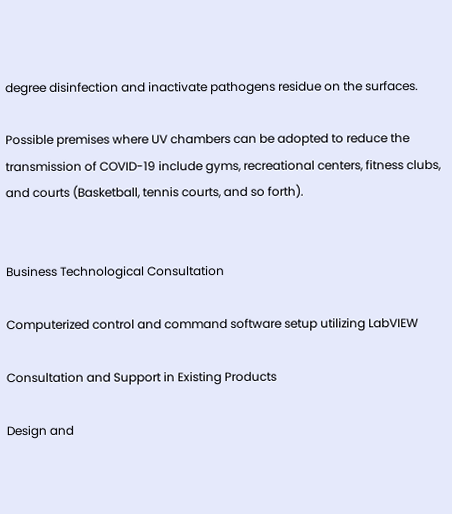degree disinfection and inactivate pathogens residue on the surfaces.

Possible premises where UV chambers can be adopted to reduce the transmission of COVID-19 include gyms, recreational centers, fitness clubs, and courts (Basketball, tennis courts, and so forth).


Business Technological Consultation

Computerized control and command software setup utilizing LabVIEW

Consultation and Support in Existing Products

Design and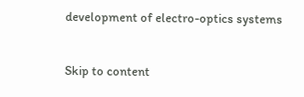development of electro-optics systems


Skip to content